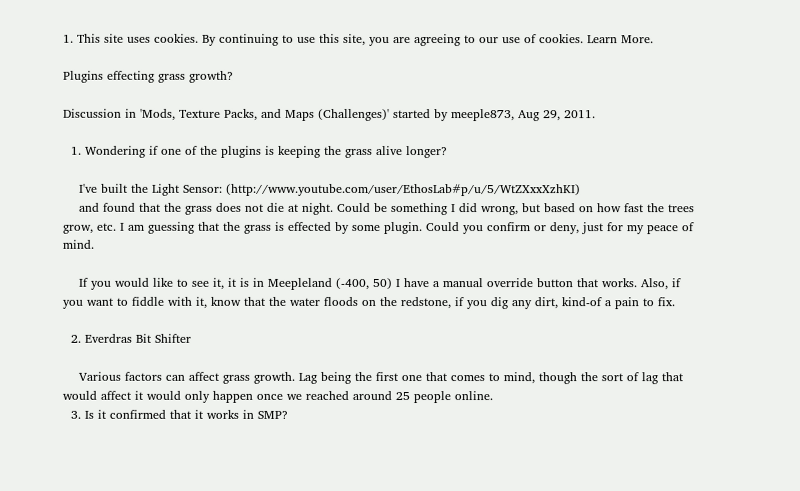1. This site uses cookies. By continuing to use this site, you are agreeing to our use of cookies. Learn More.

Plugins effecting grass growth?

Discussion in 'Mods, Texture Packs, and Maps (Challenges)' started by meeple873, Aug 29, 2011.

  1. Wondering if one of the plugins is keeping the grass alive longer?

    I've built the Light Sensor: (http://www.youtube.com/user/EthosLab#p/u/5/WtZXxxXzhKI)
    and found that the grass does not die at night. Could be something I did wrong, but based on how fast the trees grow, etc. I am guessing that the grass is effected by some plugin. Could you confirm or deny, just for my peace of mind.

    If you would like to see it, it is in Meepleland (-400, 50) I have a manual override button that works. Also, if you want to fiddle with it, know that the water floods on the redstone, if you dig any dirt, kind-of a pain to fix.

  2. Everdras Bit Shifter

    Various factors can affect grass growth. Lag being the first one that comes to mind, though the sort of lag that would affect it would only happen once we reached around 25 people online.
  3. Is it confirmed that it works in SMP?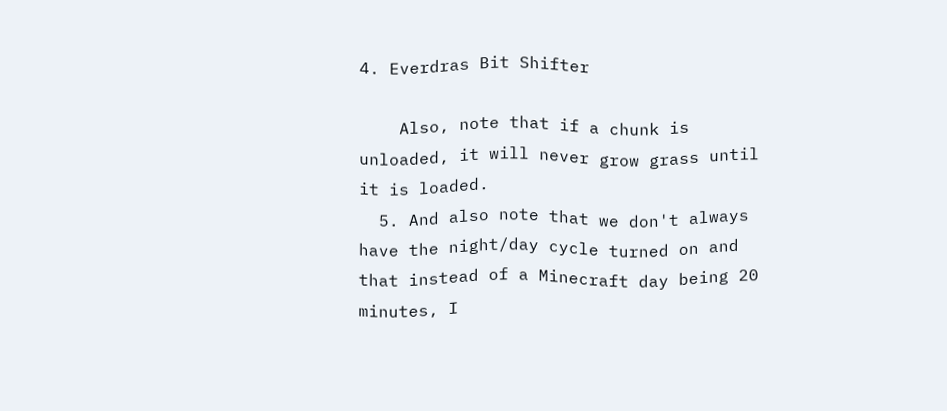4. Everdras Bit Shifter

    Also, note that if a chunk is unloaded, it will never grow grass until it is loaded.
  5. And also note that we don't always have the night/day cycle turned on and that instead of a Minecraft day being 20 minutes, I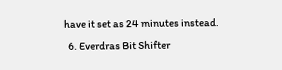have it set as 24 minutes instead.
  6. Everdras Bit Shifter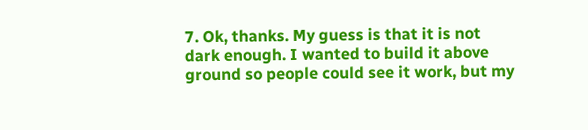7. Ok, thanks. My guess is that it is not dark enough. I wanted to build it above ground so people could see it work, but my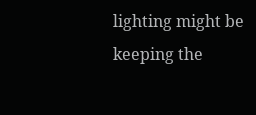lighting might be keeping the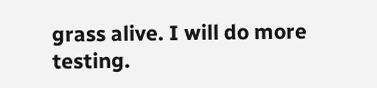grass alive. I will do more testing.